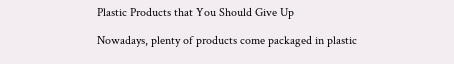Plastic Products that You Should Give Up

Nowadays, plenty of products come packaged in plastic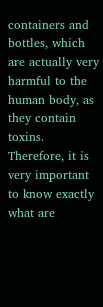containers and bottles, which are actually very harmful to the human body, as they contain toxins. Therefore, it is very important to know exactly what are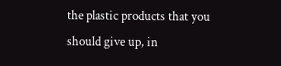the plastic products that you should give up, in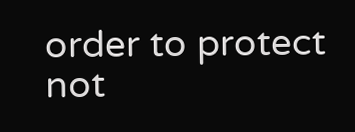order to protect not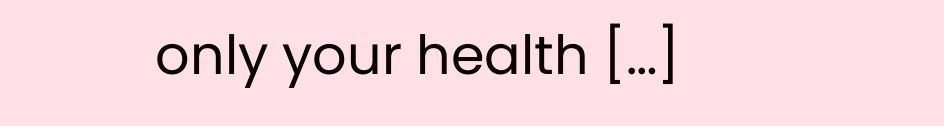only your health […]